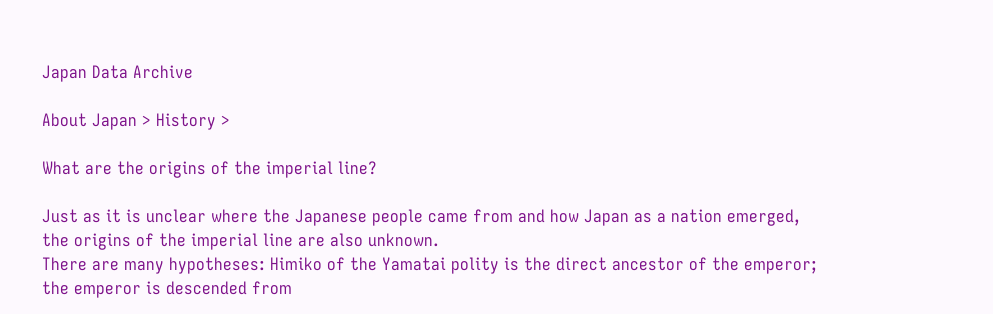Japan Data Archive

About Japan > History >

What are the origins of the imperial line?

Just as it is unclear where the Japanese people came from and how Japan as a nation emerged, the origins of the imperial line are also unknown.
There are many hypotheses: Himiko of the Yamatai polity is the direct ancestor of the emperor; the emperor is descended from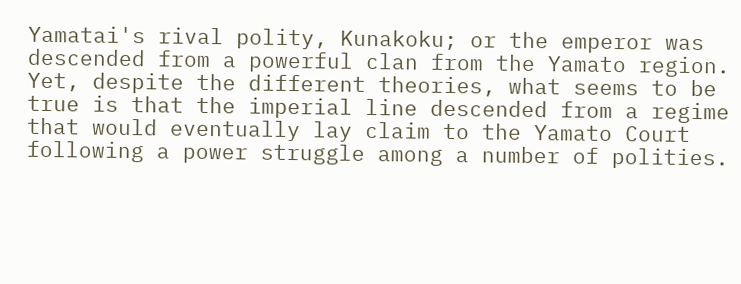Yamatai's rival polity, Kunakoku; or the emperor was descended from a powerful clan from the Yamato region.
Yet, despite the different theories, what seems to be true is that the imperial line descended from a regime that would eventually lay claim to the Yamato Court following a power struggle among a number of polities.